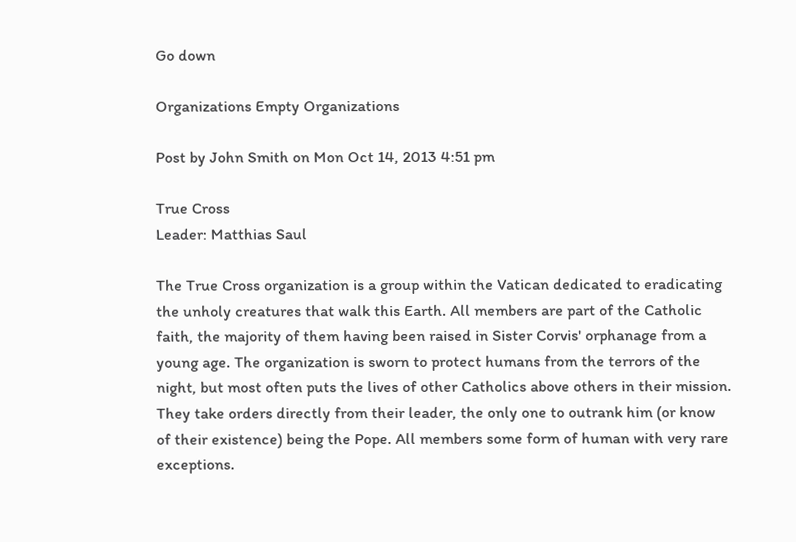Go down

Organizations Empty Organizations

Post by John Smith on Mon Oct 14, 2013 4:51 pm

True Cross
Leader: Matthias Saul

The True Cross organization is a group within the Vatican dedicated to eradicating the unholy creatures that walk this Earth. All members are part of the Catholic faith, the majority of them having been raised in Sister Corvis' orphanage from a young age. The organization is sworn to protect humans from the terrors of the night, but most often puts the lives of other Catholics above others in their mission. They take orders directly from their leader, the only one to outrank him (or know of their existence) being the Pope. All members some form of human with very rare exceptions.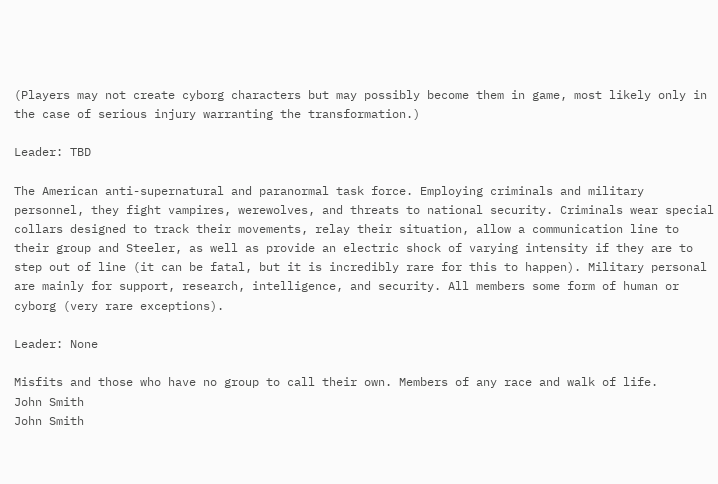(Players may not create cyborg characters but may possibly become them in game, most likely only in the case of serious injury warranting the transformation.)

Leader: TBD

The American anti-supernatural and paranormal task force. Employing criminals and military personnel, they fight vampires, werewolves, and threats to national security. Criminals wear special collars designed to track their movements, relay their situation, allow a communication line to their group and Steeler, as well as provide an electric shock of varying intensity if they are to step out of line (it can be fatal, but it is incredibly rare for this to happen). Military personal are mainly for support, research, intelligence, and security. All members some form of human or cyborg (very rare exceptions).

Leader: None

Misfits and those who have no group to call their own. Members of any race and walk of life.
John Smith
John Smith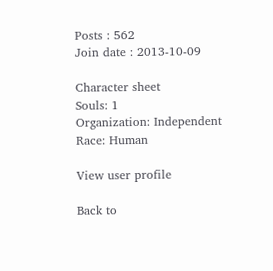Posts : 562
Join date : 2013-10-09

Character sheet
Souls: 1
Organization: Independent
Race: Human

View user profile

Back to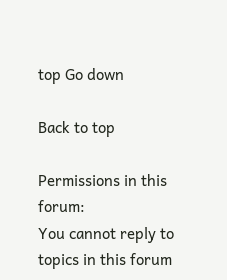top Go down

Back to top

Permissions in this forum:
You cannot reply to topics in this forum